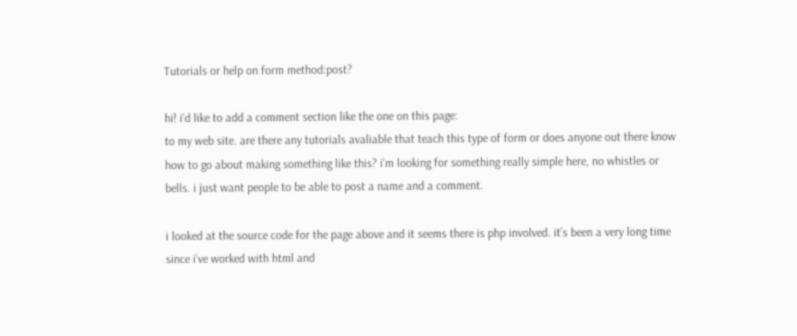Tutorials or help on form method:post?

hi! i’d like to add a comment section like the one on this page:
to my web site. are there any tutorials avaliable that teach this type of form or does anyone out there know how to go about making something like this? i’m looking for something really simple here, no whistles or bells. i just want people to be able to post a name and a comment.

i looked at the source code for the page above and it seems there is php involved. it’s been a very long time since i’ve worked with html and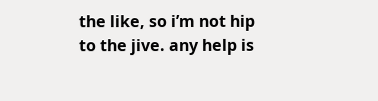the like, so i’m not hip to the jive. any help is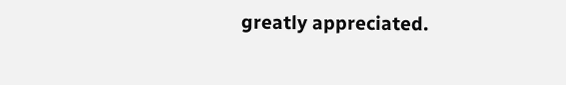greatly appreciated.